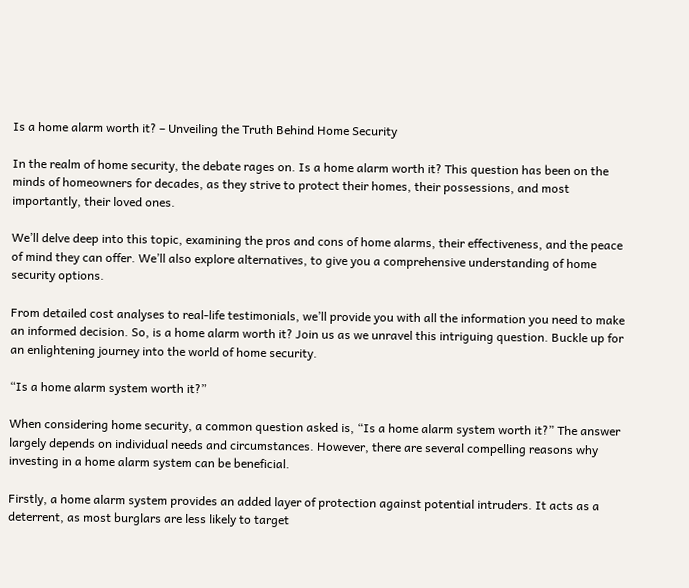Is a home alarm worth it? – Unveiling the Truth Behind Home Security

In the realm of home security, the debate rages on. Is a home alarm worth it? This question has been on the minds of homeowners for decades, as they strive to protect their homes, their possessions, and most importantly, their loved ones.

We’ll delve deep into this topic, examining the pros and cons of home alarms, their effectiveness, and the peace of mind they can offer. We’ll also explore alternatives, to give you a comprehensive understanding of home security options.

From detailed cost analyses to real-life testimonials, we’ll provide you with all the information you need to make an informed decision. So, is a home alarm worth it? Join us as we unravel this intriguing question. Buckle up for an enlightening journey into the world of home security.

“Is a home alarm system worth it?”

When considering home security, a common question asked is, “Is a home alarm system worth it?” The answer largely depends on individual needs and circumstances. However, there are several compelling reasons why investing in a home alarm system can be beneficial.

Firstly, a home alarm system provides an added layer of protection against potential intruders. It acts as a deterrent, as most burglars are less likely to target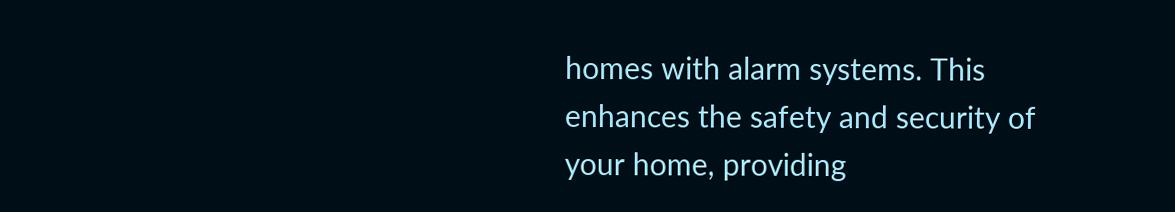homes with alarm systems. This enhances the safety and security of your home, providing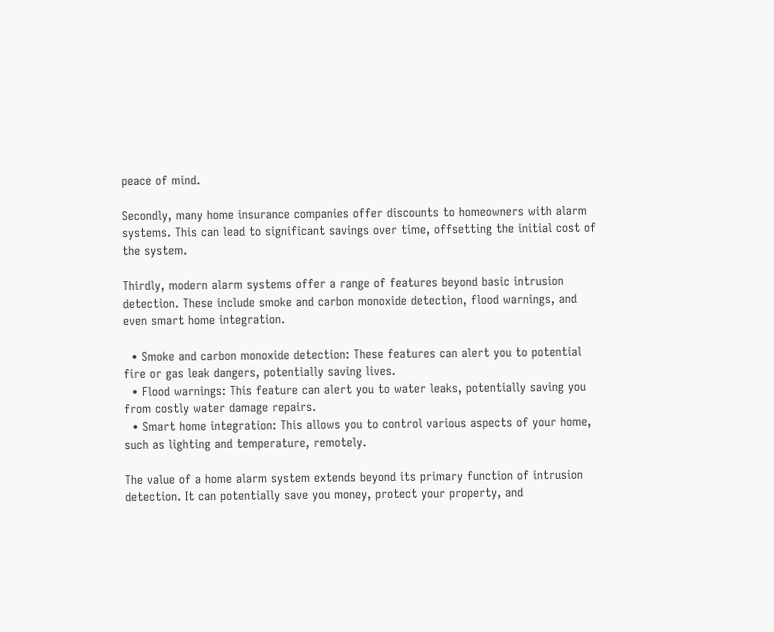peace of mind.

Secondly, many home insurance companies offer discounts to homeowners with alarm systems. This can lead to significant savings over time, offsetting the initial cost of the system.

Thirdly, modern alarm systems offer a range of features beyond basic intrusion detection. These include smoke and carbon monoxide detection, flood warnings, and even smart home integration.

  • Smoke and carbon monoxide detection: These features can alert you to potential fire or gas leak dangers, potentially saving lives.
  • Flood warnings: This feature can alert you to water leaks, potentially saving you from costly water damage repairs.
  • Smart home integration: This allows you to control various aspects of your home, such as lighting and temperature, remotely.

The value of a home alarm system extends beyond its primary function of intrusion detection. It can potentially save you money, protect your property, and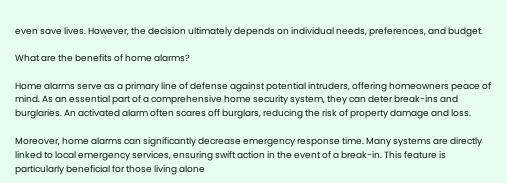even save lives. However, the decision ultimately depends on individual needs, preferences, and budget.

What are the benefits of home alarms?

Home alarms serve as a primary line of defense against potential intruders, offering homeowners peace of mind. As an essential part of a comprehensive home security system, they can deter break-ins and burglaries. An activated alarm often scares off burglars, reducing the risk of property damage and loss.

Moreover, home alarms can significantly decrease emergency response time. Many systems are directly linked to local emergency services, ensuring swift action in the event of a break-in. This feature is particularly beneficial for those living alone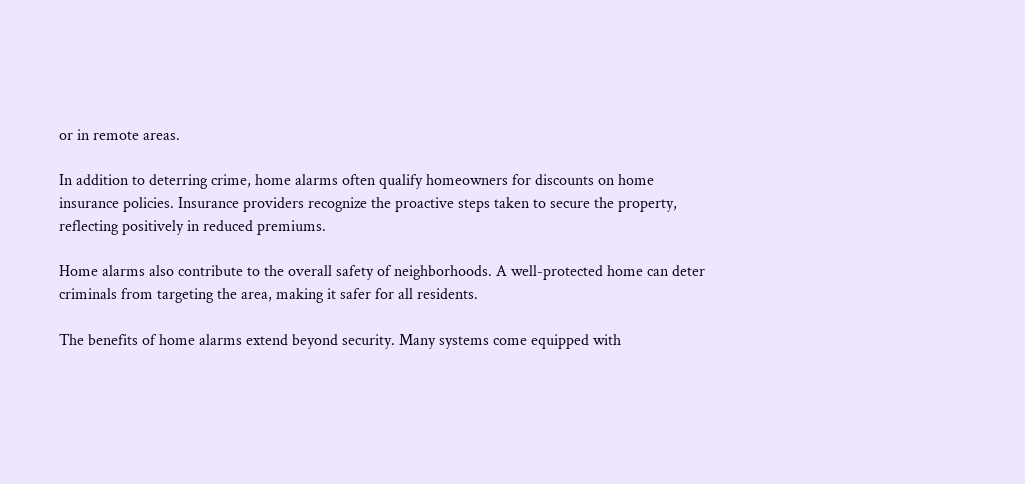or in remote areas.

In addition to deterring crime, home alarms often qualify homeowners for discounts on home insurance policies. Insurance providers recognize the proactive steps taken to secure the property, reflecting positively in reduced premiums.

Home alarms also contribute to the overall safety of neighborhoods. A well-protected home can deter criminals from targeting the area, making it safer for all residents.

The benefits of home alarms extend beyond security. Many systems come equipped with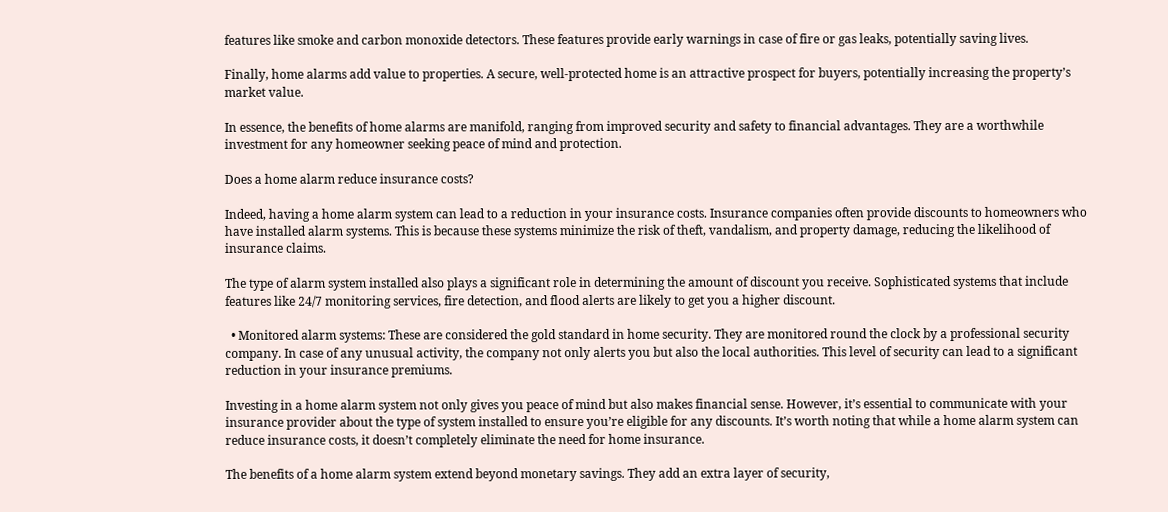features like smoke and carbon monoxide detectors. These features provide early warnings in case of fire or gas leaks, potentially saving lives.

Finally, home alarms add value to properties. A secure, well-protected home is an attractive prospect for buyers, potentially increasing the property’s market value.

In essence, the benefits of home alarms are manifold, ranging from improved security and safety to financial advantages. They are a worthwhile investment for any homeowner seeking peace of mind and protection.

Does a home alarm reduce insurance costs?

Indeed, having a home alarm system can lead to a reduction in your insurance costs. Insurance companies often provide discounts to homeowners who have installed alarm systems. This is because these systems minimize the risk of theft, vandalism, and property damage, reducing the likelihood of insurance claims.

The type of alarm system installed also plays a significant role in determining the amount of discount you receive. Sophisticated systems that include features like 24/7 monitoring services, fire detection, and flood alerts are likely to get you a higher discount.

  • Monitored alarm systems: These are considered the gold standard in home security. They are monitored round the clock by a professional security company. In case of any unusual activity, the company not only alerts you but also the local authorities. This level of security can lead to a significant reduction in your insurance premiums.

Investing in a home alarm system not only gives you peace of mind but also makes financial sense. However, it’s essential to communicate with your insurance provider about the type of system installed to ensure you’re eligible for any discounts. It’s worth noting that while a home alarm system can reduce insurance costs, it doesn’t completely eliminate the need for home insurance.

The benefits of a home alarm system extend beyond monetary savings. They add an extra layer of security,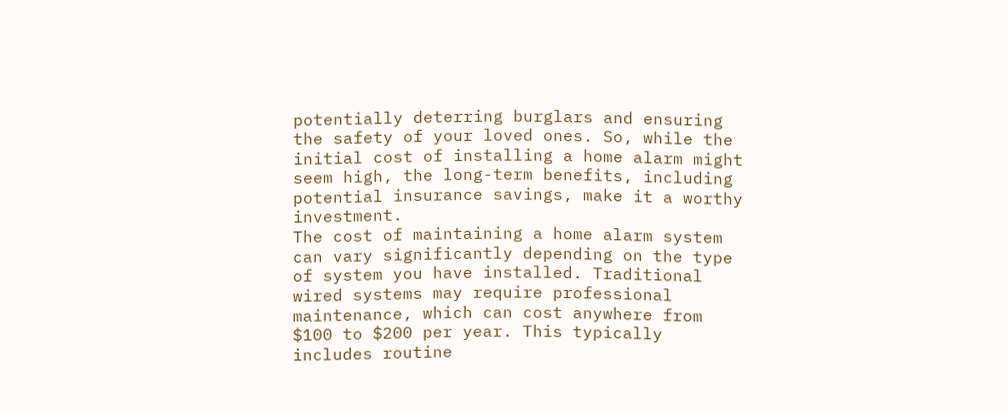potentially deterring burglars and ensuring the safety of your loved ones. So, while the initial cost of installing a home alarm might seem high, the long-term benefits, including potential insurance savings, make it a worthy investment.
The cost of maintaining a home alarm system can vary significantly depending on the type of system you have installed. Traditional wired systems may require professional maintenance, which can cost anywhere from $100 to $200 per year. This typically includes routine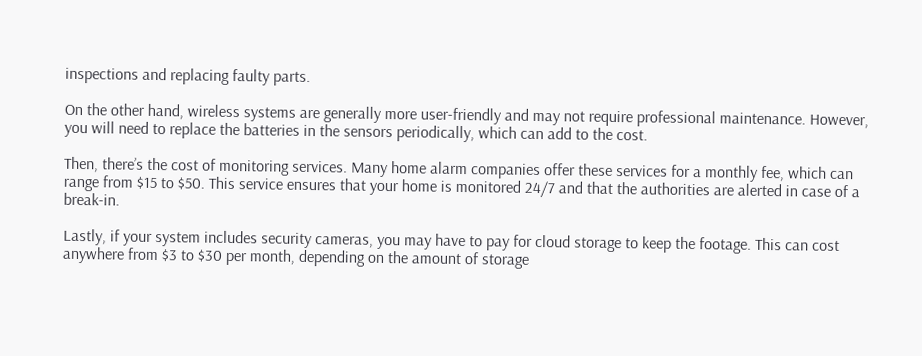inspections and replacing faulty parts.

On the other hand, wireless systems are generally more user-friendly and may not require professional maintenance. However, you will need to replace the batteries in the sensors periodically, which can add to the cost.

Then, there’s the cost of monitoring services. Many home alarm companies offer these services for a monthly fee, which can range from $15 to $50. This service ensures that your home is monitored 24/7 and that the authorities are alerted in case of a break-in.

Lastly, if your system includes security cameras, you may have to pay for cloud storage to keep the footage. This can cost anywhere from $3 to $30 per month, depending on the amount of storage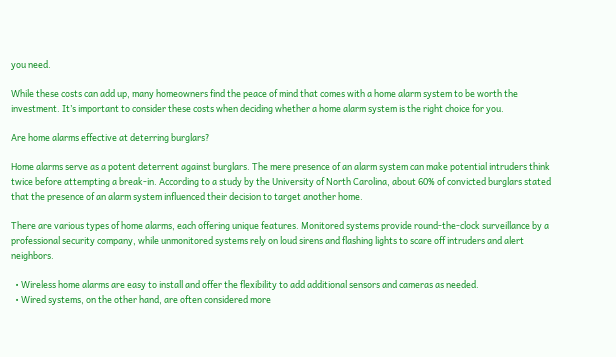you need.

While these costs can add up, many homeowners find the peace of mind that comes with a home alarm system to be worth the investment. It’s important to consider these costs when deciding whether a home alarm system is the right choice for you.

Are home alarms effective at deterring burglars?

Home alarms serve as a potent deterrent against burglars. The mere presence of an alarm system can make potential intruders think twice before attempting a break-in. According to a study by the University of North Carolina, about 60% of convicted burglars stated that the presence of an alarm system influenced their decision to target another home.

There are various types of home alarms, each offering unique features. Monitored systems provide round-the-clock surveillance by a professional security company, while unmonitored systems rely on loud sirens and flashing lights to scare off intruders and alert neighbors.

  • Wireless home alarms are easy to install and offer the flexibility to add additional sensors and cameras as needed.
  • Wired systems, on the other hand, are often considered more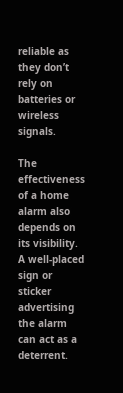reliable as they don’t rely on batteries or wireless signals.

The effectiveness of a home alarm also depends on its visibility. A well-placed sign or sticker advertising the alarm can act as a deterrent.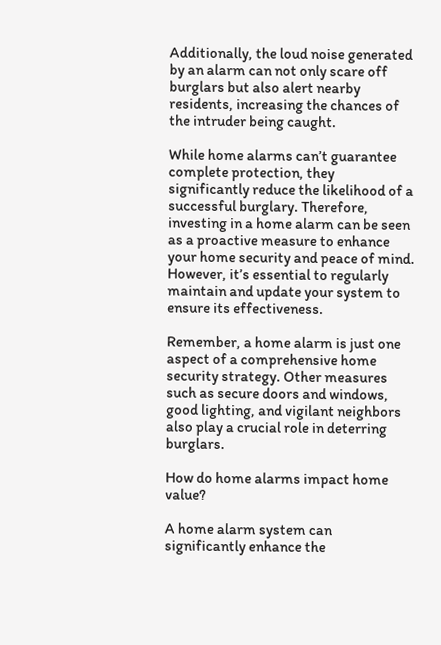Additionally, the loud noise generated by an alarm can not only scare off burglars but also alert nearby residents, increasing the chances of the intruder being caught.

While home alarms can’t guarantee complete protection, they significantly reduce the likelihood of a successful burglary. Therefore, investing in a home alarm can be seen as a proactive measure to enhance your home security and peace of mind. However, it’s essential to regularly maintain and update your system to ensure its effectiveness.

Remember, a home alarm is just one aspect of a comprehensive home security strategy. Other measures such as secure doors and windows, good lighting, and vigilant neighbors also play a crucial role in deterring burglars.

How do home alarms impact home value?

A home alarm system can significantly enhance the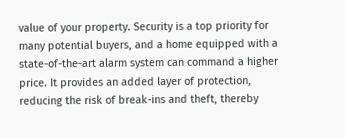value of your property. Security is a top priority for many potential buyers, and a home equipped with a state-of-the-art alarm system can command a higher price. It provides an added layer of protection, reducing the risk of break-ins and theft, thereby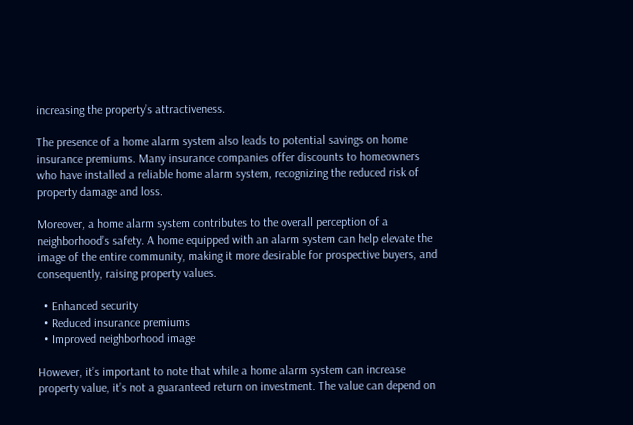increasing the property’s attractiveness.

The presence of a home alarm system also leads to potential savings on home insurance premiums. Many insurance companies offer discounts to homeowners who have installed a reliable home alarm system, recognizing the reduced risk of property damage and loss.

Moreover, a home alarm system contributes to the overall perception of a neighborhood’s safety. A home equipped with an alarm system can help elevate the image of the entire community, making it more desirable for prospective buyers, and consequently, raising property values.

  • Enhanced security
  • Reduced insurance premiums
  • Improved neighborhood image

However, it’s important to note that while a home alarm system can increase property value, it’s not a guaranteed return on investment. The value can depend on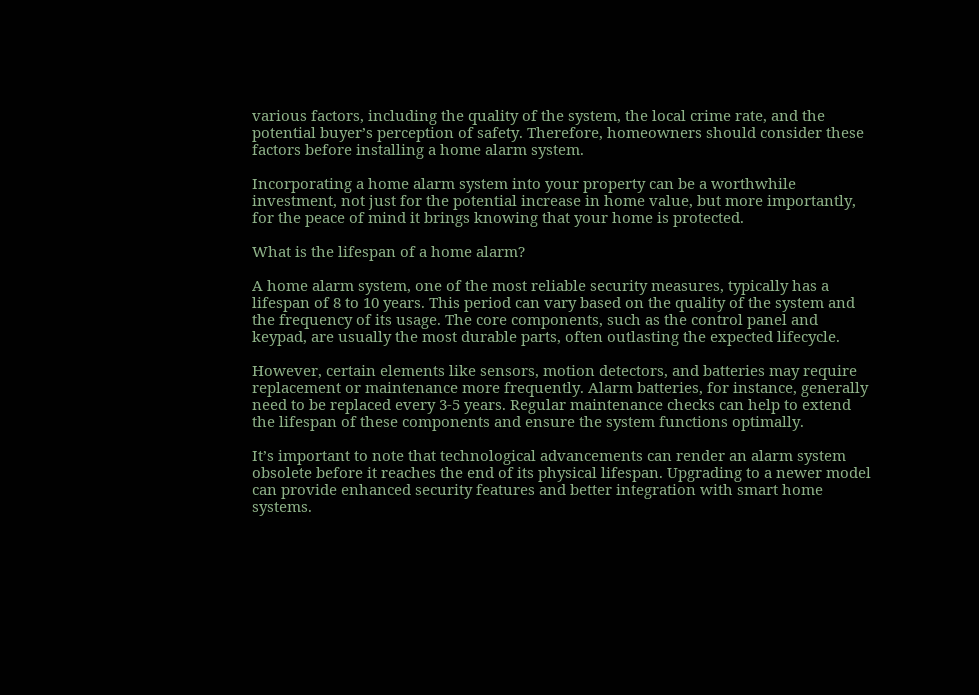various factors, including the quality of the system, the local crime rate, and the potential buyer’s perception of safety. Therefore, homeowners should consider these factors before installing a home alarm system.

Incorporating a home alarm system into your property can be a worthwhile investment, not just for the potential increase in home value, but more importantly, for the peace of mind it brings knowing that your home is protected.

What is the lifespan of a home alarm?

A home alarm system, one of the most reliable security measures, typically has a lifespan of 8 to 10 years. This period can vary based on the quality of the system and the frequency of its usage. The core components, such as the control panel and keypad, are usually the most durable parts, often outlasting the expected lifecycle.

However, certain elements like sensors, motion detectors, and batteries may require replacement or maintenance more frequently. Alarm batteries, for instance, generally need to be replaced every 3-5 years. Regular maintenance checks can help to extend the lifespan of these components and ensure the system functions optimally.

It’s important to note that technological advancements can render an alarm system obsolete before it reaches the end of its physical lifespan. Upgrading to a newer model can provide enhanced security features and better integration with smart home systems.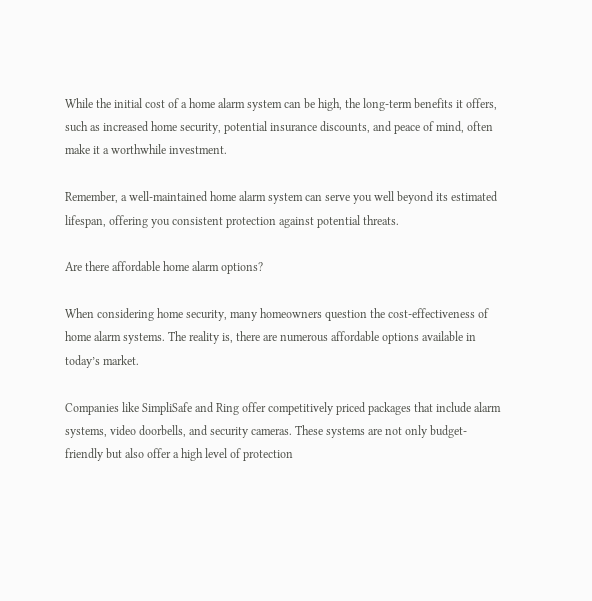While the initial cost of a home alarm system can be high, the long-term benefits it offers, such as increased home security, potential insurance discounts, and peace of mind, often make it a worthwhile investment.

Remember, a well-maintained home alarm system can serve you well beyond its estimated lifespan, offering you consistent protection against potential threats.

Are there affordable home alarm options?

When considering home security, many homeowners question the cost-effectiveness of home alarm systems. The reality is, there are numerous affordable options available in today’s market.

Companies like SimpliSafe and Ring offer competitively priced packages that include alarm systems, video doorbells, and security cameras. These systems are not only budget-friendly but also offer a high level of protection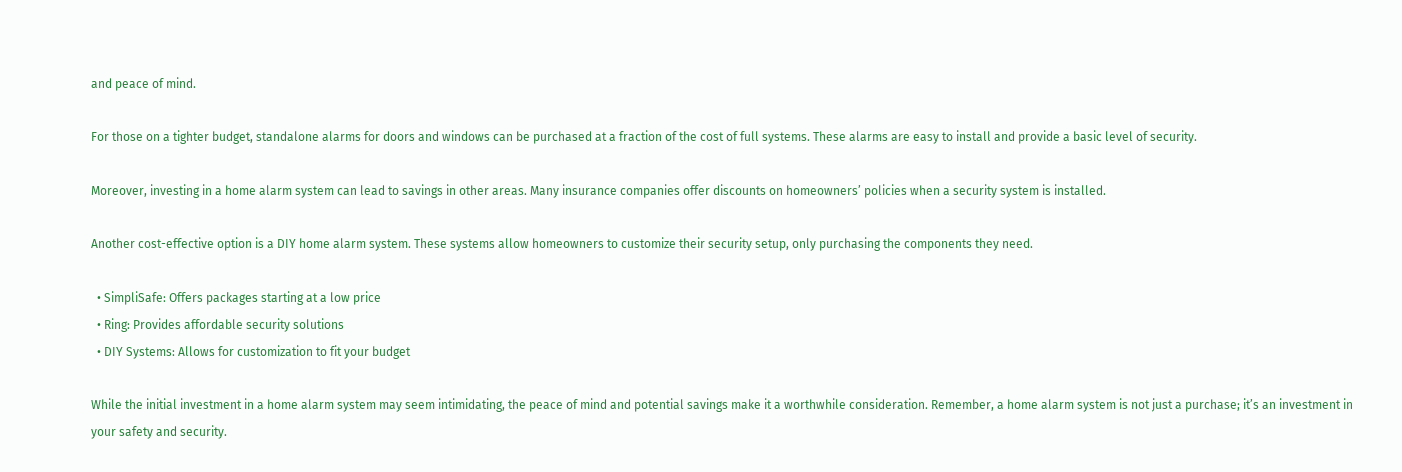and peace of mind.

For those on a tighter budget, standalone alarms for doors and windows can be purchased at a fraction of the cost of full systems. These alarms are easy to install and provide a basic level of security.

Moreover, investing in a home alarm system can lead to savings in other areas. Many insurance companies offer discounts on homeowners’ policies when a security system is installed.

Another cost-effective option is a DIY home alarm system. These systems allow homeowners to customize their security setup, only purchasing the components they need.

  • SimpliSafe: Offers packages starting at a low price
  • Ring: Provides affordable security solutions
  • DIY Systems: Allows for customization to fit your budget

While the initial investment in a home alarm system may seem intimidating, the peace of mind and potential savings make it a worthwhile consideration. Remember, a home alarm system is not just a purchase; it’s an investment in your safety and security.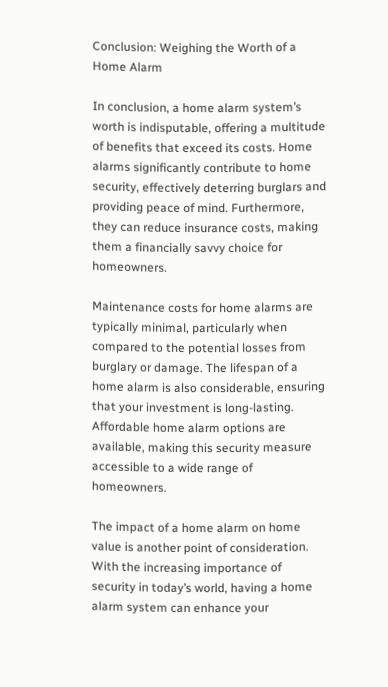Conclusion: Weighing the Worth of a Home Alarm

In conclusion, a home alarm system’s worth is indisputable, offering a multitude of benefits that exceed its costs. Home alarms significantly contribute to home security, effectively deterring burglars and providing peace of mind. Furthermore, they can reduce insurance costs, making them a financially savvy choice for homeowners.

Maintenance costs for home alarms are typically minimal, particularly when compared to the potential losses from burglary or damage. The lifespan of a home alarm is also considerable, ensuring that your investment is long-lasting. Affordable home alarm options are available, making this security measure accessible to a wide range of homeowners.

The impact of a home alarm on home value is another point of consideration. With the increasing importance of security in today’s world, having a home alarm system can enhance your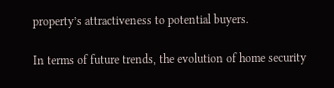property’s attractiveness to potential buyers.

In terms of future trends, the evolution of home security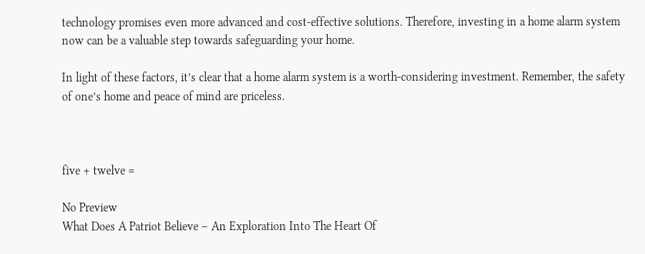technology promises even more advanced and cost-effective solutions. Therefore, investing in a home alarm system now can be a valuable step towards safeguarding your home.

In light of these factors, it’s clear that a home alarm system is a worth-considering investment. Remember, the safety of one’s home and peace of mind are priceless.



five + twelve =

No Preview
What Does A Patriot Believe – An Exploration Into The Heart Of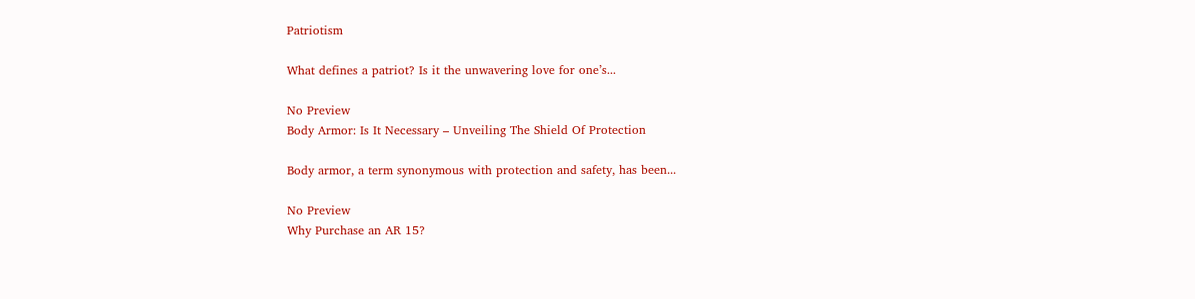Patriotism

What defines a patriot? Is it the unwavering love for one’s...

No Preview
Body Armor: Is It Necessary – Unveiling The Shield Of Protection

Body armor, a term synonymous with protection and safety, has been...

No Preview
Why Purchase an AR 15?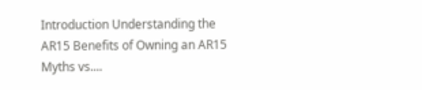Introduction Understanding the AR15 Benefits of Owning an AR15 Myths vs....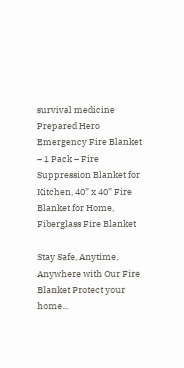survival medicine
Prepared Hero Emergency Fire Blanket – 1 Pack – Fire Suppression Blanket for Kitchen, 40” x 40” Fire Blanket for Home, Fiberglass Fire Blanket

Stay Safe, Anytime, Anywhere with Our Fire Blanket Protect your home...